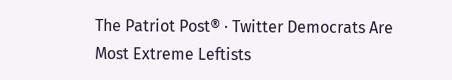The Patriot Post® · Twitter Democrats Are Most Extreme Leftists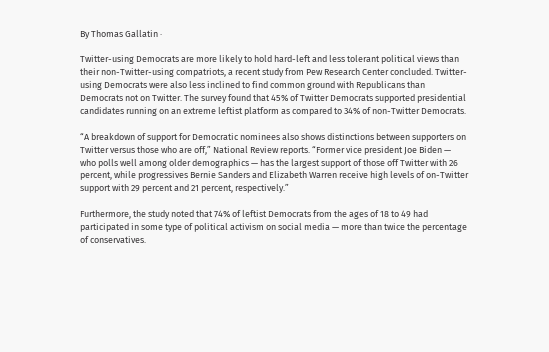By Thomas Gallatin ·

Twitter-using Democrats are more likely to hold hard-left and less tolerant political views than their non-Twitter-using compatriots, a recent study from Pew Research Center concluded. Twitter-using Democrats were also less inclined to find common ground with Republicans than Democrats not on Twitter. The survey found that 45% of Twitter Democrats supported presidential candidates running on an extreme leftist platform as compared to 34% of non-Twitter Democrats.

“A breakdown of support for Democratic nominees also shows distinctions between supporters on Twitter versus those who are off,” National Review reports. “Former vice president Joe Biden — who polls well among older demographics — has the largest support of those off Twitter with 26 percent, while progressives Bernie Sanders and Elizabeth Warren receive high levels of on-Twitter support with 29 percent and 21 percent, respectively.”

Furthermore, the study noted that 74% of leftist Democrats from the ages of 18 to 49 had participated in some type of political activism on social media — more than twice the percentage of conservatives.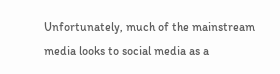Unfortunately, much of the mainstream media looks to social media as a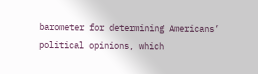barometer for determining Americans’ political opinions, which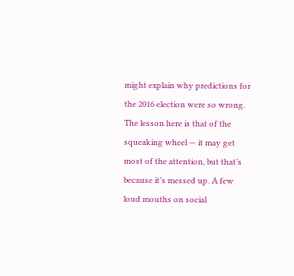might explain why predictions for the 2016 election were so wrong. The lesson here is that of the squeaking wheel — it may get most of the attention, but that’s because it’s messed up. A few loud mouths on social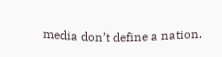media don’t define a nation.